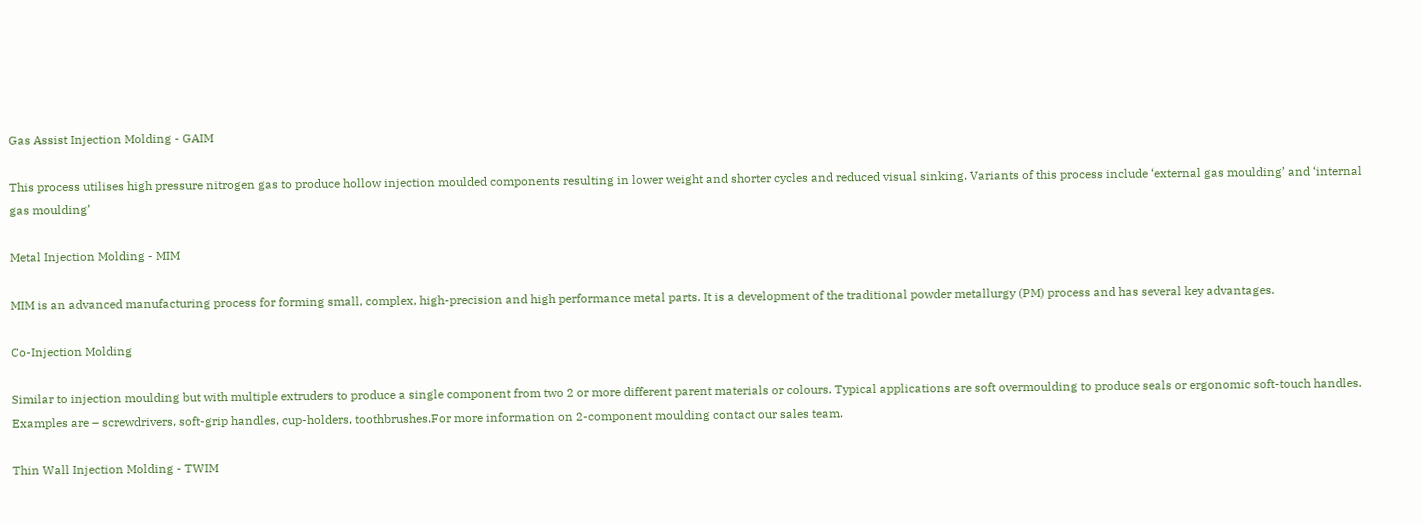Gas Assist Injection Molding - GAIM

This process utilises high pressure nitrogen gas to produce hollow injection moulded components resulting in lower weight and shorter cycles and reduced visual sinking. Variants of this process include ‘external gas moulding’ and ‘internal gas moulding’

Metal Injection Molding - MIM

MIM is an advanced manufacturing process for forming small, complex, high-precision and high performance metal parts. It is a development of the traditional powder metallurgy (PM) process and has several key advantages.

Co-Injection Molding

Similar to injection moulding but with multiple extruders to produce a single component from two 2 or more different parent materials or colours. Typical applications are soft overmoulding to produce seals or ergonomic soft-touch handles. Examples are – screwdrivers, soft-grip handles, cup-holders, toothbrushes.For more information on 2-component moulding contact our sales team.

Thin Wall Injection Molding - TWIM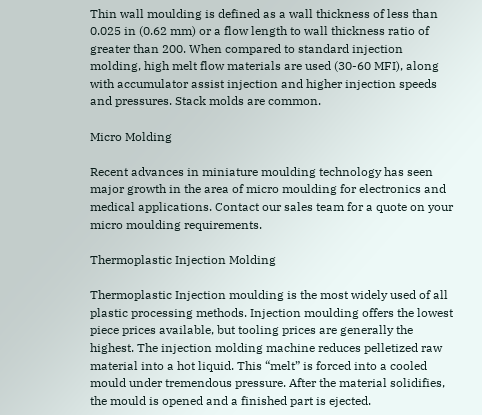Thin wall moulding is defined as a wall thickness of less than 0.025 in (0.62 mm) or a flow length to wall thickness ratio of greater than 200. When compared to standard injection molding, high melt flow materials are used (30-60 MFI), along with accumulator assist injection and higher injection speeds and pressures. Stack molds are common.

Micro Molding

Recent advances in miniature moulding technology has seen major growth in the area of micro moulding for electronics and medical applications. Contact our sales team for a quote on your micro moulding requirements.

Thermoplastic Injection Molding

Thermoplastic Injection moulding is the most widely used of all plastic processing methods. Injection moulding offers the lowest piece prices available, but tooling prices are generally the highest. The injection molding machine reduces pelletized raw material into a hot liquid. This “melt” is forced into a cooled mould under tremendous pressure. After the material solidifies, the mould is opened and a finished part is ejected.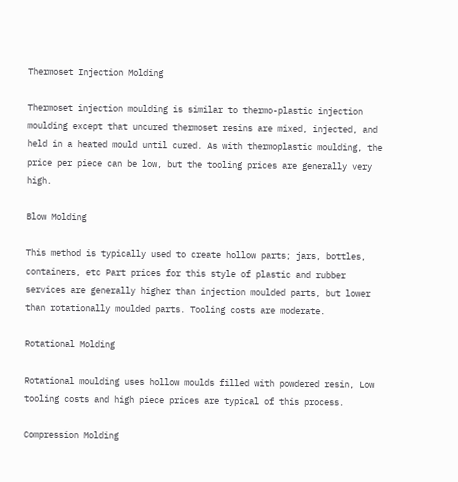Thermoset Injection Molding

Thermoset injection moulding is similar to thermo-plastic injection moulding except that uncured thermoset resins are mixed, injected, and held in a heated mould until cured. As with thermoplastic moulding, the price per piece can be low, but the tooling prices are generally very high.

Blow Molding

This method is typically used to create hollow parts; jars, bottles, containers, etc Part prices for this style of plastic and rubber services are generally higher than injection moulded parts, but lower than rotationally moulded parts. Tooling costs are moderate.

Rotational Molding

Rotational moulding uses hollow moulds filled with powdered resin, Low tooling costs and high piece prices are typical of this process.

Compression Molding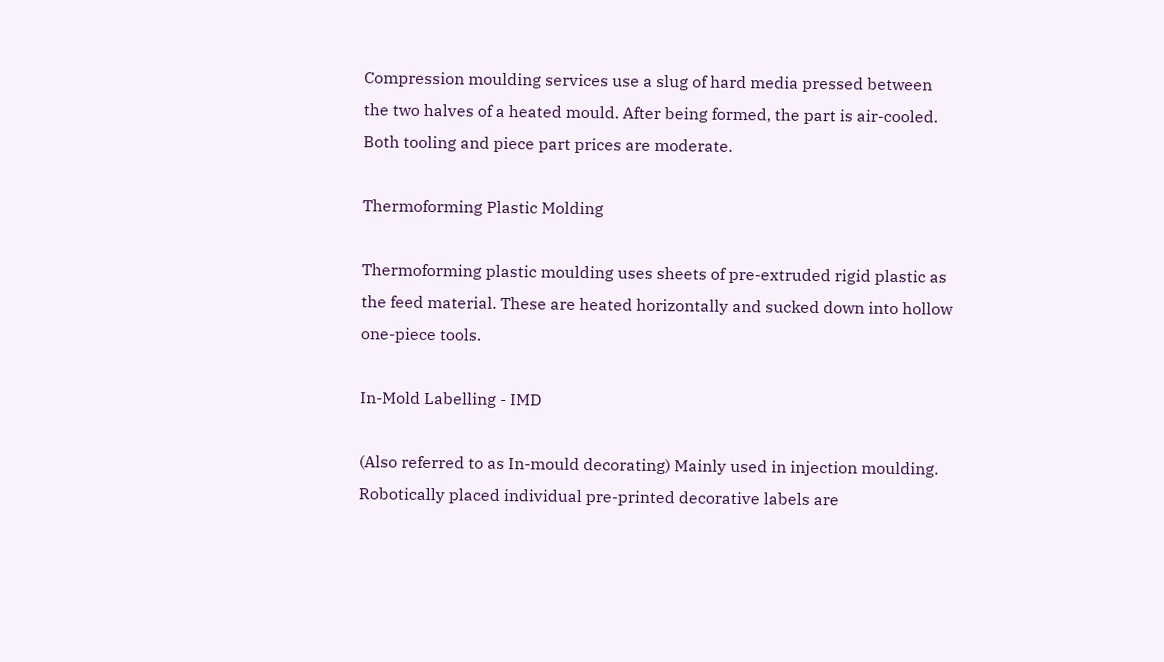Compression moulding services use a slug of hard media pressed between the two halves of a heated mould. After being formed, the part is air-cooled. Both tooling and piece part prices are moderate.

Thermoforming Plastic Molding

Thermoforming plastic moulding uses sheets of pre-extruded rigid plastic as the feed material. These are heated horizontally and sucked down into hollow one-piece tools.

In-Mold Labelling - IMD

(Also referred to as In-mould decorating) Mainly used in injection moulding. Robotically placed individual pre-printed decorative labels are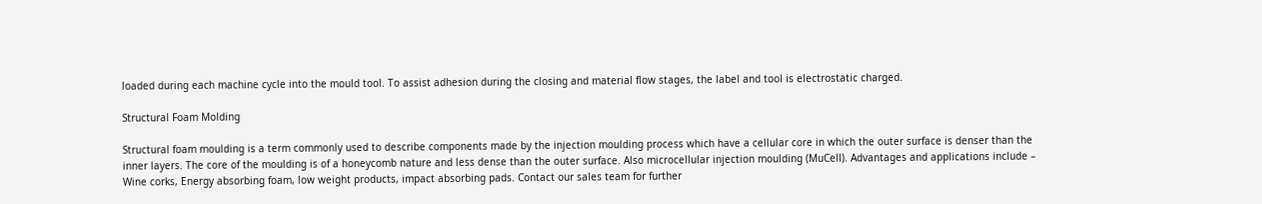loaded during each machine cycle into the mould tool. To assist adhesion during the closing and material flow stages, the label and tool is electrostatic charged.

Structural Foam Molding

Structural foam moulding is a term commonly used to describe components made by the injection moulding process which have a cellular core in which the outer surface is denser than the inner layers. The core of the moulding is of a honeycomb nature and less dense than the outer surface. Also microcellular injection moulding (MuCell). Advantages and applications include – Wine corks, Energy absorbing foam, low weight products, impact absorbing pads. Contact our sales team for further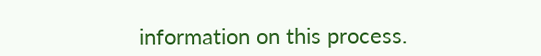information on this process.